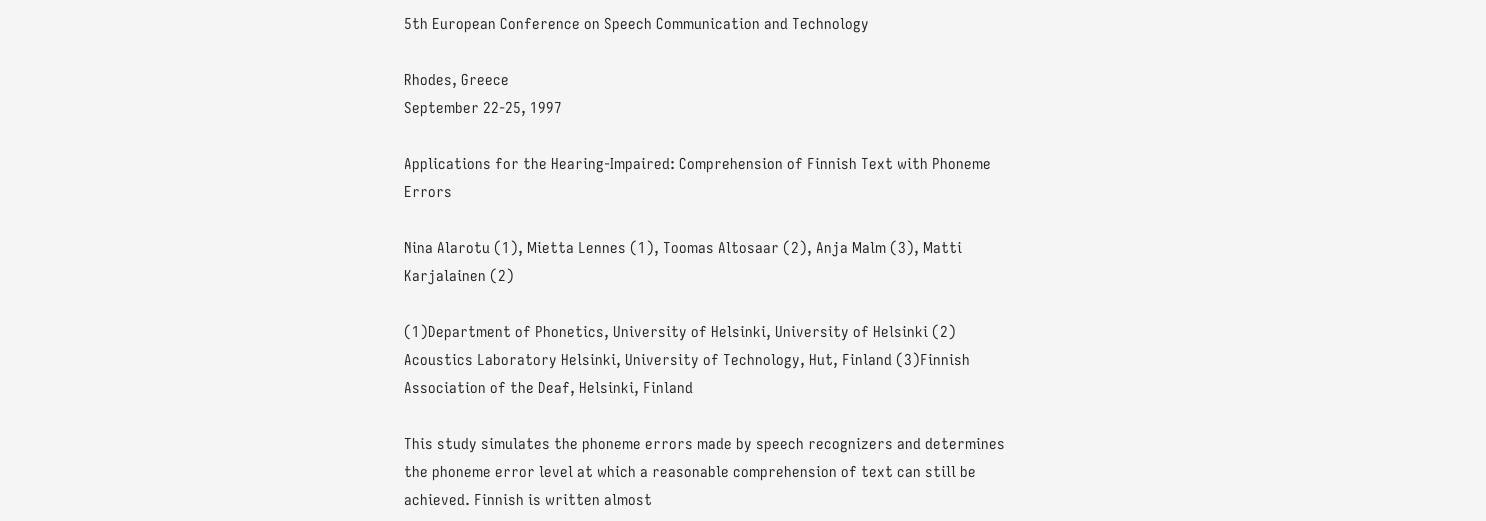5th European Conference on Speech Communication and Technology

Rhodes, Greece
September 22-25, 1997

Applications for the Hearing-Impaired: Comprehension of Finnish Text with Phoneme Errors

Nina Alarotu (1), Mietta Lennes (1), Toomas Altosaar (2), Anja Malm (3), Matti Karjalainen (2)

(1)Department of Phonetics, University of Helsinki, University of Helsinki (2) Acoustics Laboratory Helsinki, University of Technology, Hut, Finland (3)Finnish Association of the Deaf, Helsinki, Finland

This study simulates the phoneme errors made by speech recognizers and determines the phoneme error level at which a reasonable comprehension of text can still be achieved. Finnish is written almost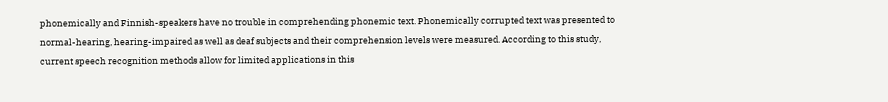phonemically and Finnish-speakers have no trouble in comprehending phonemic text. Phonemically corrupted text was presented to normal-hearing, hearing-impaired as well as deaf subjects and their comprehension levels were measured. According to this study, current speech recognition methods allow for limited applications in this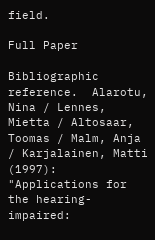field.

Full Paper

Bibliographic reference.  Alarotu, Nina / Lennes, Mietta / Altosaar, Toomas / Malm, Anja / Karjalainen, Matti (1997): "Applications for the hearing-impaired: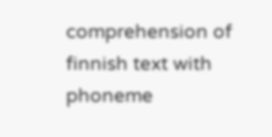comprehension of finnish text with phoneme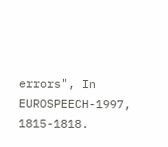errors", In EUROSPEECH-1997, 1815-1818.